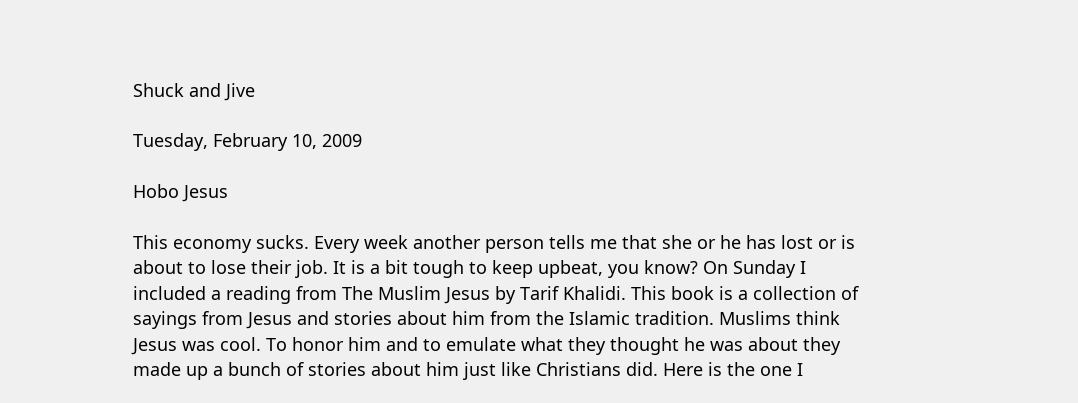Shuck and Jive

Tuesday, February 10, 2009

Hobo Jesus

This economy sucks. Every week another person tells me that she or he has lost or is about to lose their job. It is a bit tough to keep upbeat, you know? On Sunday I included a reading from The Muslim Jesus by Tarif Khalidi. This book is a collection of sayings from Jesus and stories about him from the Islamic tradition. Muslims think Jesus was cool. To honor him and to emulate what they thought he was about they made up a bunch of stories about him just like Christians did. Here is the one I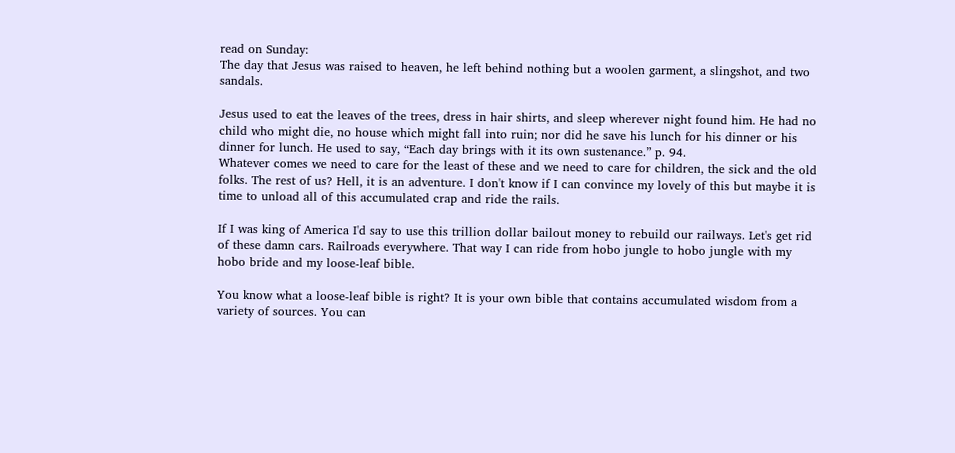read on Sunday:
The day that Jesus was raised to heaven, he left behind nothing but a woolen garment, a slingshot, and two sandals.

Jesus used to eat the leaves of the trees, dress in hair shirts, and sleep wherever night found him. He had no child who might die, no house which might fall into ruin; nor did he save his lunch for his dinner or his dinner for lunch. He used to say, “Each day brings with it its own sustenance.” p. 94.
Whatever comes we need to care for the least of these and we need to care for children, the sick and the old folks. The rest of us? Hell, it is an adventure. I don't know if I can convince my lovely of this but maybe it is time to unload all of this accumulated crap and ride the rails.

If I was king of America I'd say to use this trillion dollar bailout money to rebuild our railways. Let's get rid of these damn cars. Railroads everywhere. That way I can ride from hobo jungle to hobo jungle with my hobo bride and my loose-leaf bible.

You know what a loose-leaf bible is right? It is your own bible that contains accumulated wisdom from a variety of sources. You can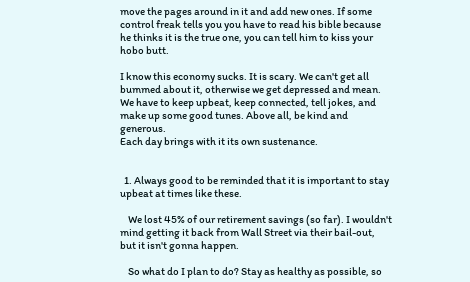move the pages around in it and add new ones. If some control freak tells you you have to read his bible because he thinks it is the true one, you can tell him to kiss your hobo butt.

I know this economy sucks. It is scary. We can't get all bummed about it, otherwise we get depressed and mean. We have to keep upbeat, keep connected, tell jokes, and make up some good tunes. Above all, be kind and generous.
Each day brings with it its own sustenance.


  1. Always good to be reminded that it is important to stay upbeat at times like these.

    We lost 45% of our retirement savings (so far). I wouldn't mind getting it back from Wall Street via their bail-out, but it isn't gonna happen.

    So what do I plan to do? Stay as healthy as possible, so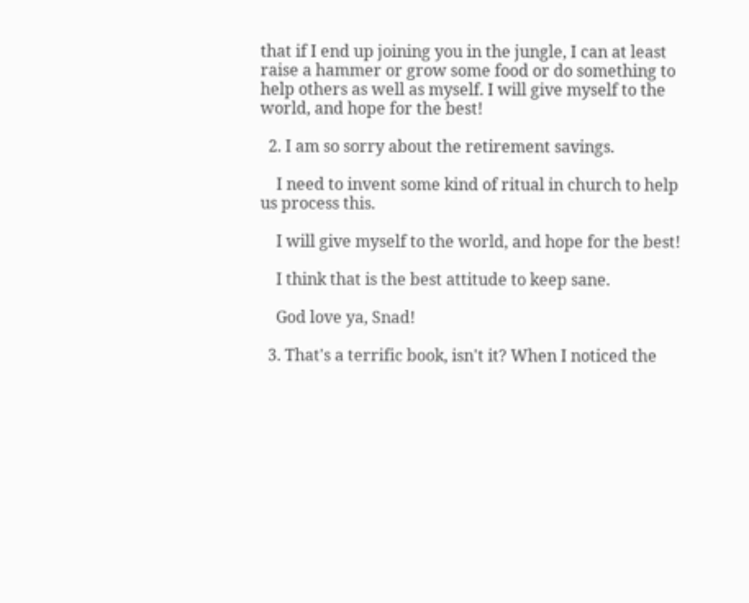that if I end up joining you in the jungle, I can at least raise a hammer or grow some food or do something to help others as well as myself. I will give myself to the world, and hope for the best!

  2. I am so sorry about the retirement savings.

    I need to invent some kind of ritual in church to help us process this.

    I will give myself to the world, and hope for the best!

    I think that is the best attitude to keep sane.

    God love ya, Snad!

  3. That's a terrific book, isn't it? When I noticed the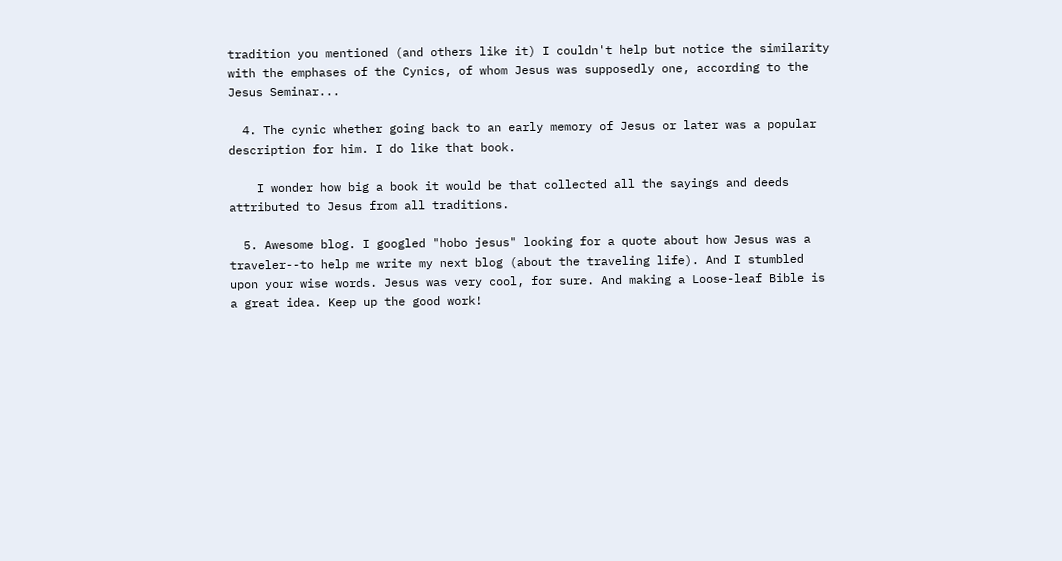tradition you mentioned (and others like it) I couldn't help but notice the similarity with the emphases of the Cynics, of whom Jesus was supposedly one, according to the Jesus Seminar...

  4. The cynic whether going back to an early memory of Jesus or later was a popular description for him. I do like that book.

    I wonder how big a book it would be that collected all the sayings and deeds attributed to Jesus from all traditions.

  5. Awesome blog. I googled "hobo jesus" looking for a quote about how Jesus was a traveler--to help me write my next blog (about the traveling life). And I stumbled upon your wise words. Jesus was very cool, for sure. And making a Loose-leaf Bible is a great idea. Keep up the good work!